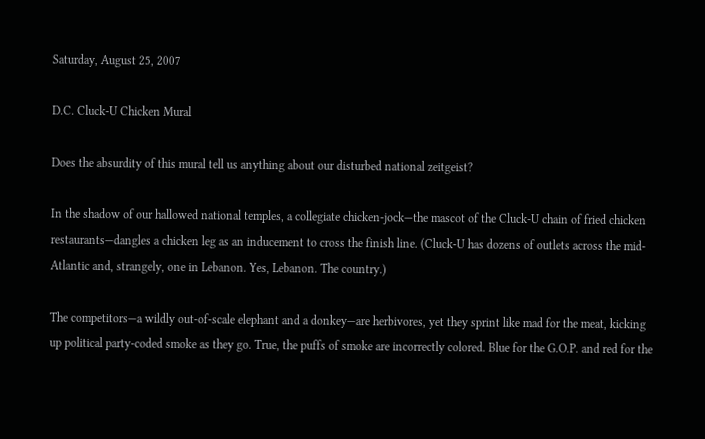Saturday, August 25, 2007

D.C. Cluck-U Chicken Mural

Does the absurdity of this mural tell us anything about our disturbed national zeitgeist?

In the shadow of our hallowed national temples, a collegiate chicken-jock—the mascot of the Cluck-U chain of fried chicken restaurants—dangles a chicken leg as an inducement to cross the finish line. (Cluck-U has dozens of outlets across the mid-Atlantic and, strangely, one in Lebanon. Yes, Lebanon. The country.)

The competitors—a wildly out-of-scale elephant and a donkey—are herbivores, yet they sprint like mad for the meat, kicking up political party-coded smoke as they go. True, the puffs of smoke are incorrectly colored. Blue for the G.O.P. and red for the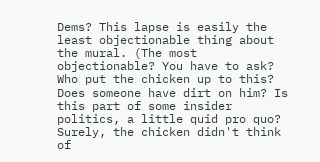Dems? This lapse is easily the least objectionable thing about the mural. (The most objectionable? You have to ask? Who put the chicken up to this? Does someone have dirt on him? Is this part of some insider politics, a little quid pro quo? Surely, the chicken didn't think of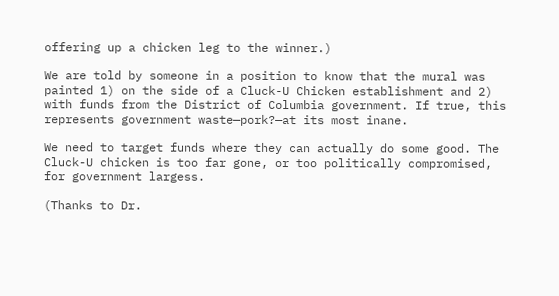offering up a chicken leg to the winner.)

We are told by someone in a position to know that the mural was painted 1) on the side of a Cluck-U Chicken establishment and 2) with funds from the District of Columbia government. If true, this represents government waste—pork?—at its most inane.

We need to target funds where they can actually do some good. The Cluck-U chicken is too far gone, or too politically compromised, for government largess.

(Thanks to Dr.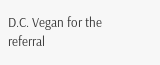D.C. Vegan for the referral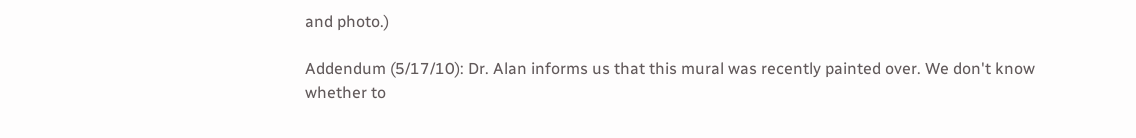and photo.)

Addendum (5/17/10): Dr. Alan informs us that this mural was recently painted over. We don't know whether to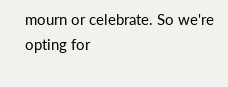mourn or celebrate. So we're opting for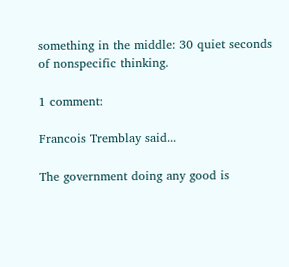something in the middle: 30 quiet seconds of nonspecific thinking.

1 comment:

Francois Tremblay said...

The government doing any good is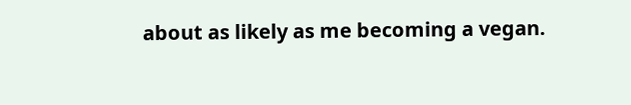about as likely as me becoming a vegan.